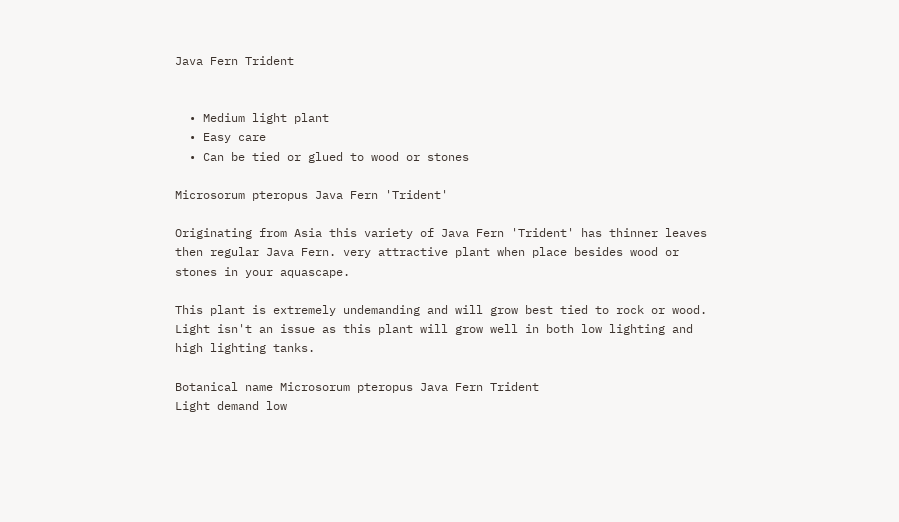Java Fern Trident


  • Medium light plant
  • Easy care
  • Can be tied or glued to wood or stones

Microsorum pteropus Java Fern 'Trident'

Originating from Asia this variety of Java Fern 'Trident' has thinner leaves then regular Java Fern. very attractive plant when place besides wood or stones in your aquascape.

This plant is extremely undemanding and will grow best tied to rock or wood. Light isn't an issue as this plant will grow well in both low lighting and high lighting tanks.

Botanical name Microsorum pteropus Java Fern Trident
Light demand low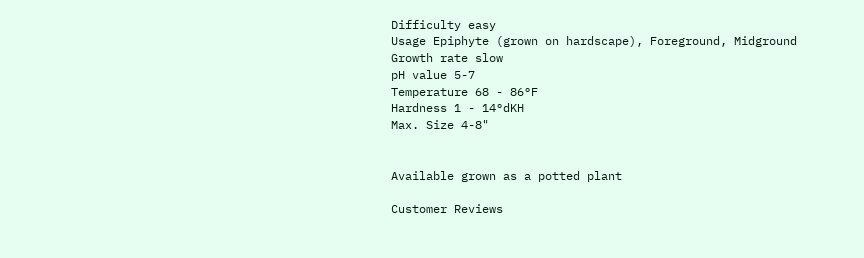Difficulty easy
Usage Epiphyte (grown on hardscape), Foreground, Midground
Growth rate slow
pH value 5-7
Temperature 68 - 86°F
Hardness 1 - 14°dKH
Max. Size 4-8"


Available grown as a potted plant

Customer Reviews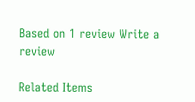Based on 1 review Write a review

Related Items